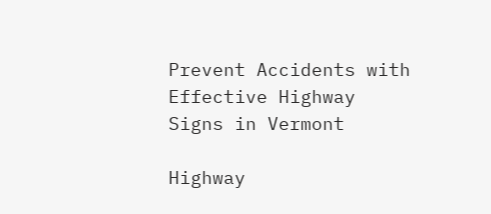Prevent Accidents with Effective Highway Signs in Vermont

Highway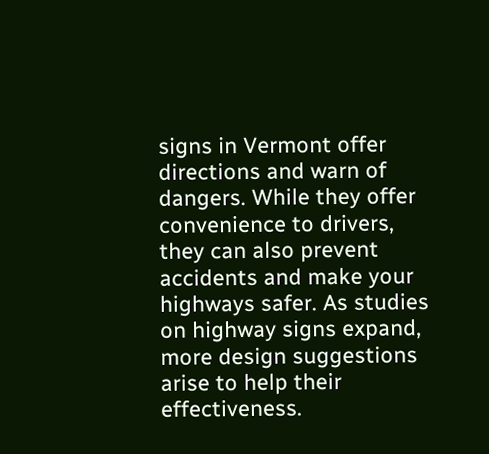signs in Vermont offer directions and warn of dangers. While they offer convenience to drivers, they can also prevent accidents and make your highways safer. As studies on highway signs expand, more design suggestions arise to help their effectiveness.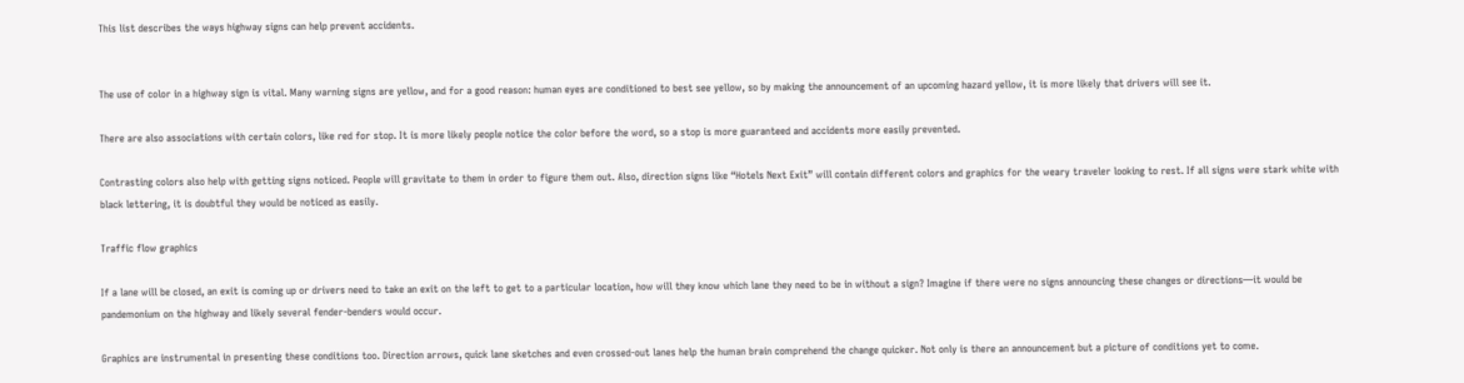This list describes the ways highway signs can help prevent accidents.


The use of color in a highway sign is vital. Many warning signs are yellow, and for a good reason: human eyes are conditioned to best see yellow, so by making the announcement of an upcoming hazard yellow, it is more likely that drivers will see it.

There are also associations with certain colors, like red for stop. It is more likely people notice the color before the word, so a stop is more guaranteed and accidents more easily prevented.

Contrasting colors also help with getting signs noticed. People will gravitate to them in order to figure them out. Also, direction signs like “Hotels Next Exit” will contain different colors and graphics for the weary traveler looking to rest. If all signs were stark white with black lettering, it is doubtful they would be noticed as easily.

Traffic flow graphics

If a lane will be closed, an exit is coming up or drivers need to take an exit on the left to get to a particular location, how will they know which lane they need to be in without a sign? Imagine if there were no signs announcing these changes or directions—it would be pandemonium on the highway and likely several fender-benders would occur.

Graphics are instrumental in presenting these conditions too. Direction arrows, quick lane sketches and even crossed-out lanes help the human brain comprehend the change quicker. Not only is there an announcement but a picture of conditions yet to come.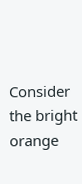Consider the bright orange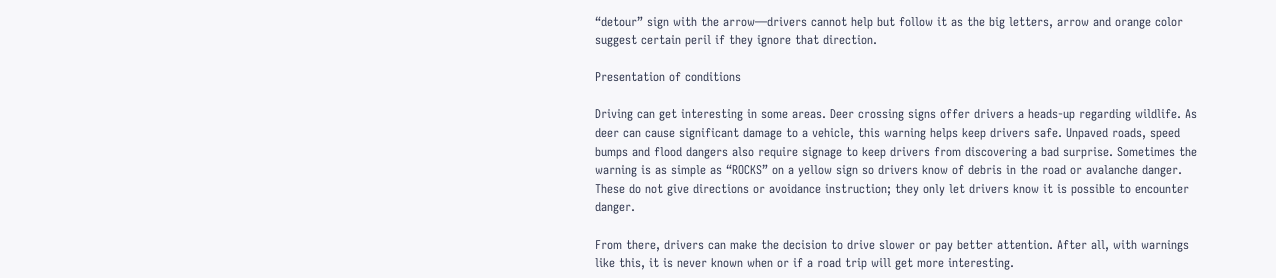“detour” sign with the arrow—drivers cannot help but follow it as the big letters, arrow and orange color suggest certain peril if they ignore that direction.

Presentation of conditions

Driving can get interesting in some areas. Deer crossing signs offer drivers a heads-up regarding wildlife. As deer can cause significant damage to a vehicle, this warning helps keep drivers safe. Unpaved roads, speed bumps and flood dangers also require signage to keep drivers from discovering a bad surprise. Sometimes the warning is as simple as “ROCKS” on a yellow sign so drivers know of debris in the road or avalanche danger. These do not give directions or avoidance instruction; they only let drivers know it is possible to encounter danger.

From there, drivers can make the decision to drive slower or pay better attention. After all, with warnings like this, it is never known when or if a road trip will get more interesting.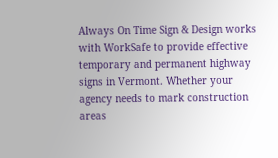Always On Time Sign & Design works with WorkSafe to provide effective temporary and permanent highway signs in Vermont. Whether your agency needs to mark construction areas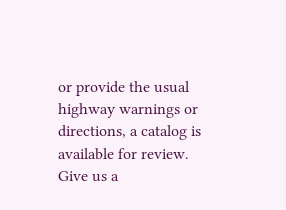or provide the usual highway warnings or directions, a catalog is available for review. Give us a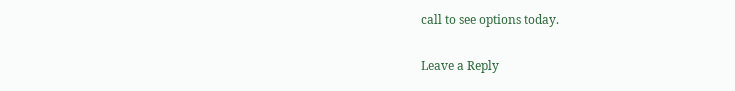call to see options today.

Leave a Reply